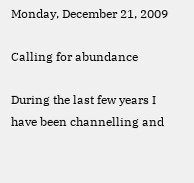Monday, December 21, 2009

Calling for abundance

During the last few years I have been channelling and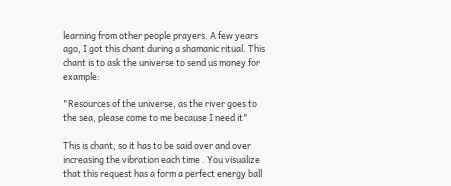learning from other people prayers. A few years ago, I got this chant during a shamanic ritual. This chant is to ask the universe to send us money for example:

"Resources of the universe, as the river goes to the sea, please come to me because I need it"

This is chant, so it has to be said over and over increasing the vibration each time . You visualize that this request has a form a perfect energy ball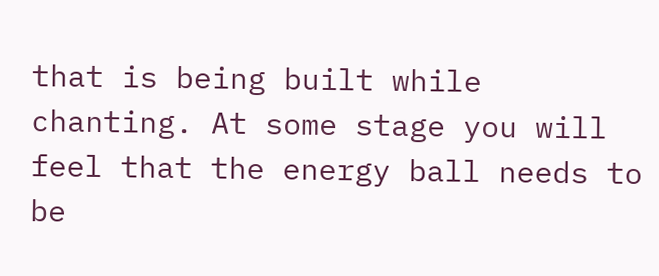that is being built while chanting. At some stage you will feel that the energy ball needs to be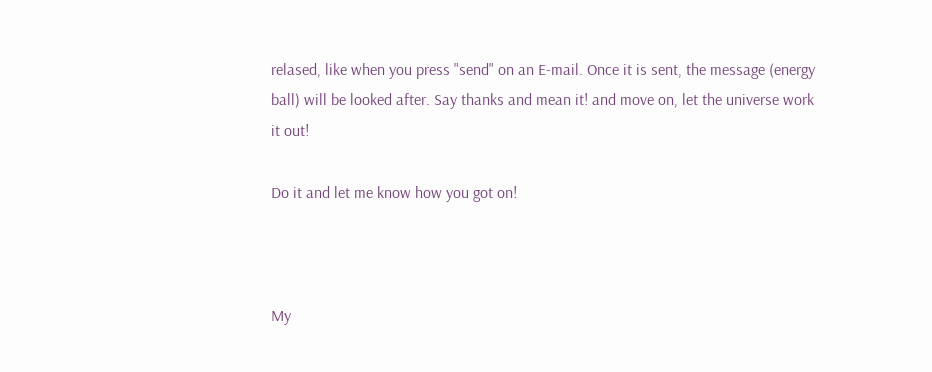relased, like when you press "send" on an E-mail. Once it is sent, the message (energy ball) will be looked after. Say thanks and mean it! and move on, let the universe work it out!

Do it and let me know how you got on!



My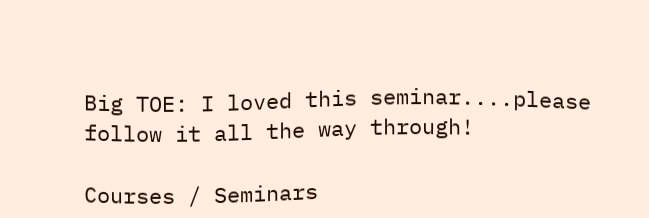Big TOE: I loved this seminar....please follow it all the way through!

Courses / Seminars